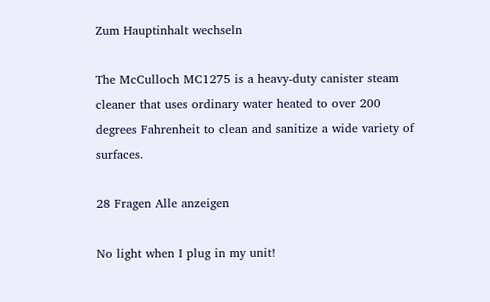Zum Hauptinhalt wechseln

The McCulloch MC1275 is a heavy-duty canister steam cleaner that uses ordinary water heated to over 200 degrees Fahrenheit to clean and sanitize a wide variety of surfaces.

28 Fragen Alle anzeigen

No light when I plug in my unit!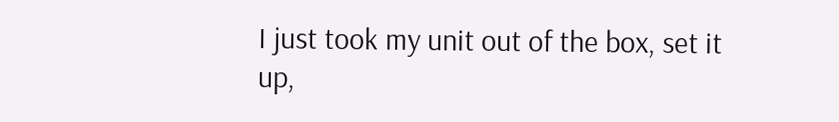I just took my unit out of the box, set it up,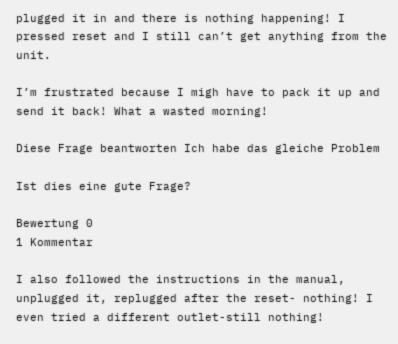plugged it in and there is nothing happening! I pressed reset and I still can’t get anything from the unit.

I’m frustrated because I migh have to pack it up and send it back! What a wasted morning!

Diese Frage beantworten Ich habe das gleiche Problem

Ist dies eine gute Frage?

Bewertung 0
1 Kommentar

I also followed the instructions in the manual, unplugged it, replugged after the reset- nothing! I even tried a different outlet-still nothing!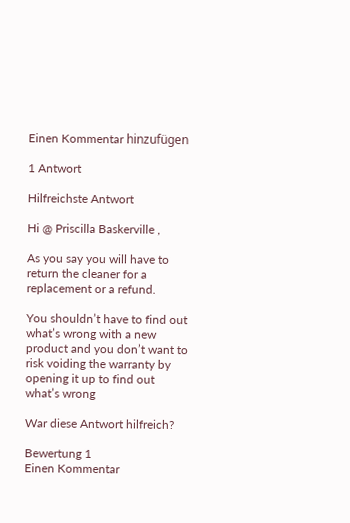Einen Kommentar hinzufügen

1 Antwort

Hilfreichste Antwort

Hi @ Priscilla Baskerville ,

As you say you will have to return the cleaner for a replacement or a refund.

You shouldn’t have to find out what’s wrong with a new product and you don’t want to risk voiding the warranty by opening it up to find out what’s wrong

War diese Antwort hilfreich?

Bewertung 1
Einen Kommentar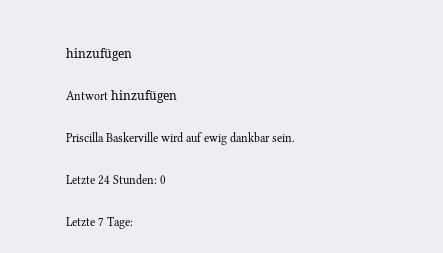hinzufügen

Antwort hinzufügen

Priscilla Baskerville wird auf ewig dankbar sein.

Letzte 24 Stunden: 0

Letzte 7 Tage: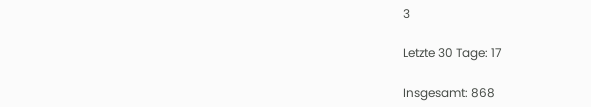3

Letzte 30 Tage: 17

Insgesamt: 868